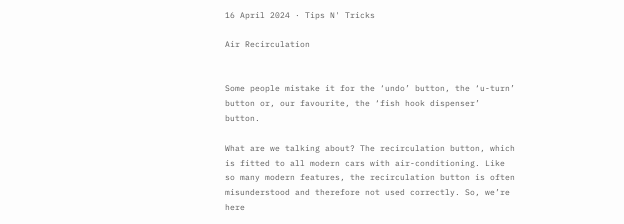16 April 2024 · Tips N' Tricks

Air Recirculation


Some people mistake it for the ‘undo’ button, the ‘u-turn’ button or, our favourite, the ‘fish hook dispenser’ button.

What are we talking about? The recirculation button, which is fitted to all modern cars with air-conditioning. Like so many modern features, the recirculation button is often misunderstood and therefore not used correctly. So, we’re here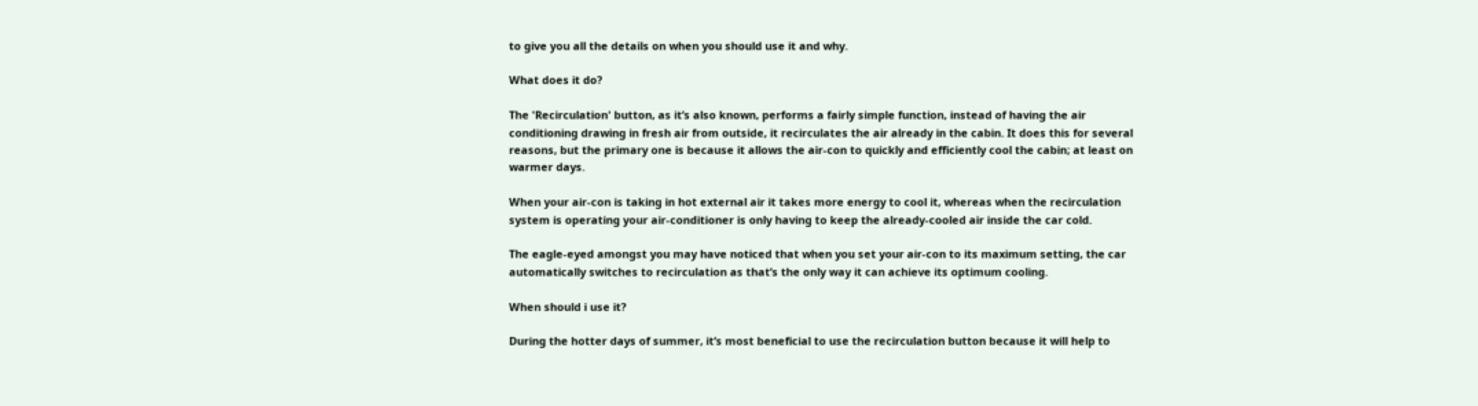to give you all the details on when you should use it and why.

What does it do?

The 'Recirculation' button, as it’s also known, performs a fairly simple function, instead of having the air conditioning drawing in fresh air from outside, it recirculates the air already in the cabin. It does this for several reasons, but the primary one is because it allows the air-con to quickly and efficiently cool the cabin; at least on warmer days.

When your air-con is taking in hot external air it takes more energy to cool it, whereas when the recirculation system is operating your air-conditioner is only having to keep the already-cooled air inside the car cold.

The eagle-eyed amongst you may have noticed that when you set your air-con to its maximum setting, the car automatically switches to recirculation as that’s the only way it can achieve its optimum cooling.

When should i use it?

During the hotter days of summer, it’s most beneficial to use the recirculation button because it will help to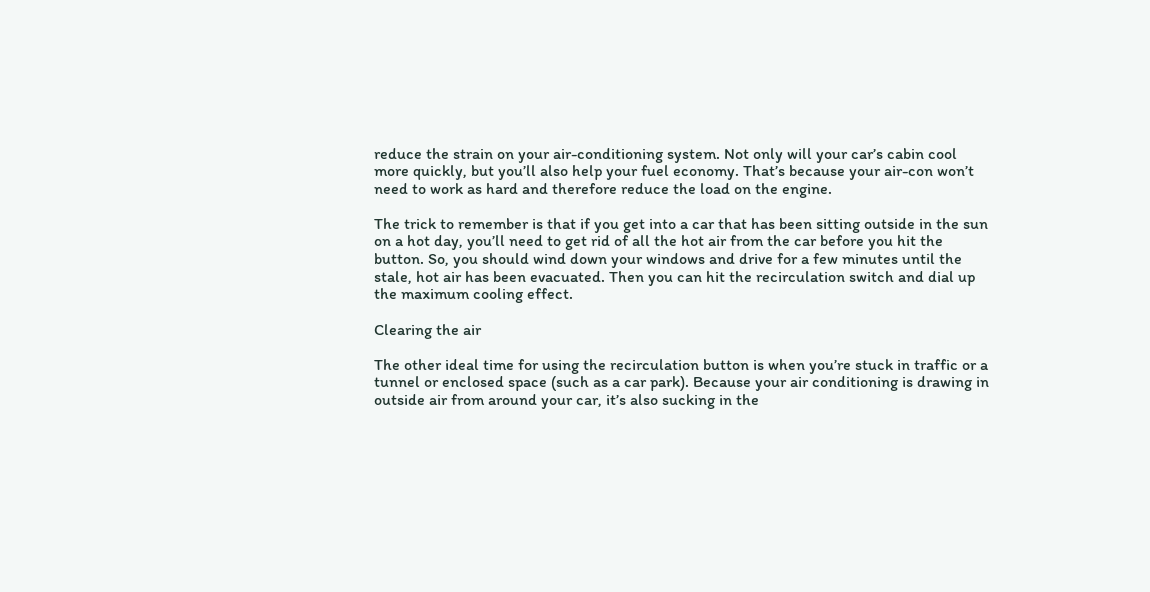reduce the strain on your air-conditioning system. Not only will your car’s cabin cool more quickly, but you’ll also help your fuel economy. That’s because your air-con won’t need to work as hard and therefore reduce the load on the engine.

The trick to remember is that if you get into a car that has been sitting outside in the sun on a hot day, you’ll need to get rid of all the hot air from the car before you hit the button. So, you should wind down your windows and drive for a few minutes until the stale, hot air has been evacuated. Then you can hit the recirculation switch and dial up the maximum cooling effect.

Clearing the air

The other ideal time for using the recirculation button is when you’re stuck in traffic or a tunnel or enclosed space (such as a car park). Because your air conditioning is drawing in outside air from around your car, it’s also sucking in the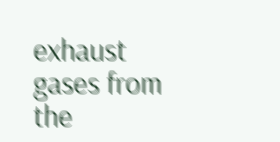exhaust gases from the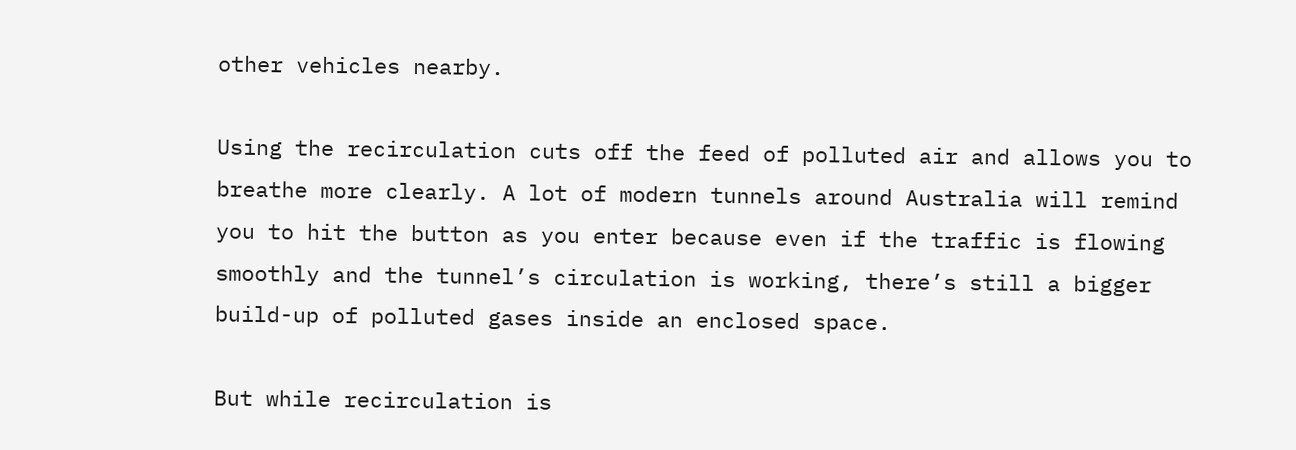other vehicles nearby.

Using the recirculation cuts off the feed of polluted air and allows you to breathe more clearly. A lot of modern tunnels around Australia will remind you to hit the button as you enter because even if the traffic is flowing smoothly and the tunnel’s circulation is working, there’s still a bigger build-up of polluted gases inside an enclosed space.

But while recirculation is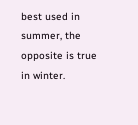best used in summer, the opposite is true in winter.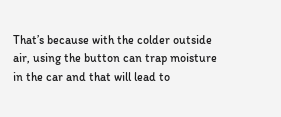That’s because with the colder outside air, using the button can trap moisture in the car and that will lead to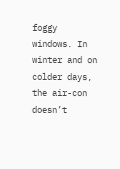foggy windows. In winter and on colder days, the air-con doesn’t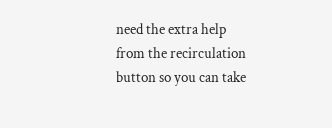need the extra help from the recirculation button so you can take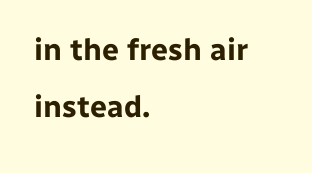in the fresh air instead.